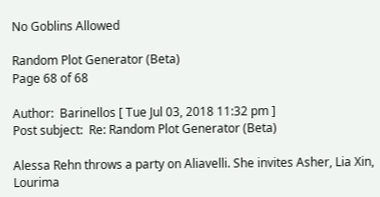No Goblins Allowed

Random Plot Generator (Beta)
Page 68 of 68

Author:  Barinellos [ Tue Jul 03, 2018 11:32 pm ]
Post subject:  Re: Random Plot Generator (Beta)

Alessa Rehn throws a party on Aliavelli. She invites Asher, Lia Xin, Lourima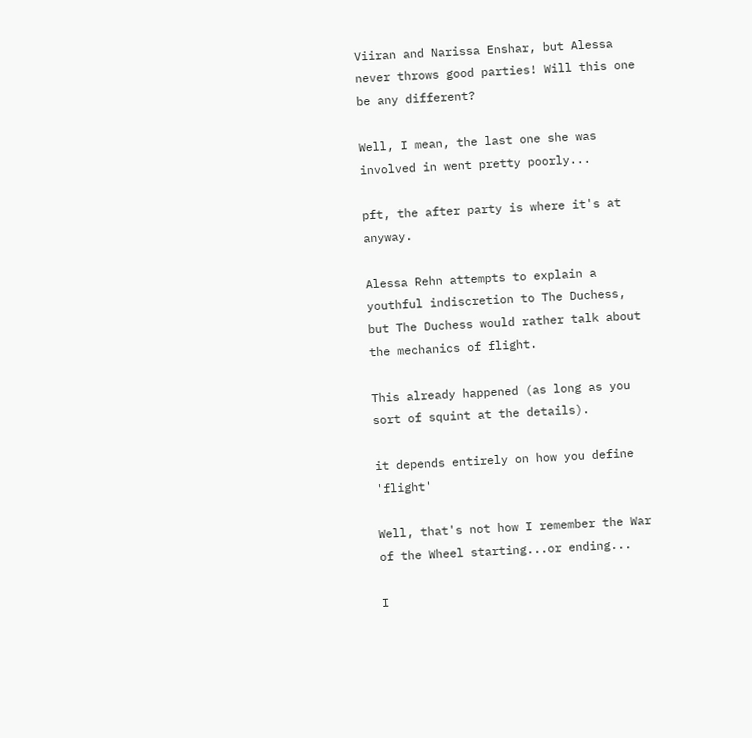Viiran and Narissa Enshar, but Alessa never throws good parties! Will this one be any different?

Well, I mean, the last one she was involved in went pretty poorly...

pft, the after party is where it's at anyway.

Alessa Rehn attempts to explain a youthful indiscretion to The Duchess, but The Duchess would rather talk about the mechanics of flight.

This already happened (as long as you sort of squint at the details).

it depends entirely on how you define 'flight'

Well, that's not how I remember the War of the Wheel starting...or ending...

I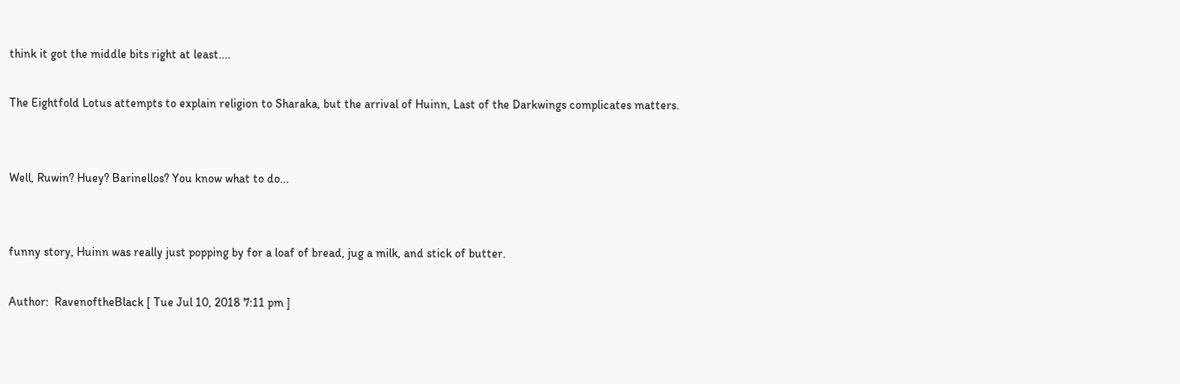think it got the middle bits right at least....

The Eightfold Lotus attempts to explain religion to Sharaka, but the arrival of Huinn, Last of the Darkwings complicates matters.


Well, Ruwin? Huey? Barinellos? You know what to do...


funny story, Huinn was really just popping by for a loaf of bread, jug a milk, and stick of butter.

Author:  RavenoftheBlack [ Tue Jul 10, 2018 7:11 pm ]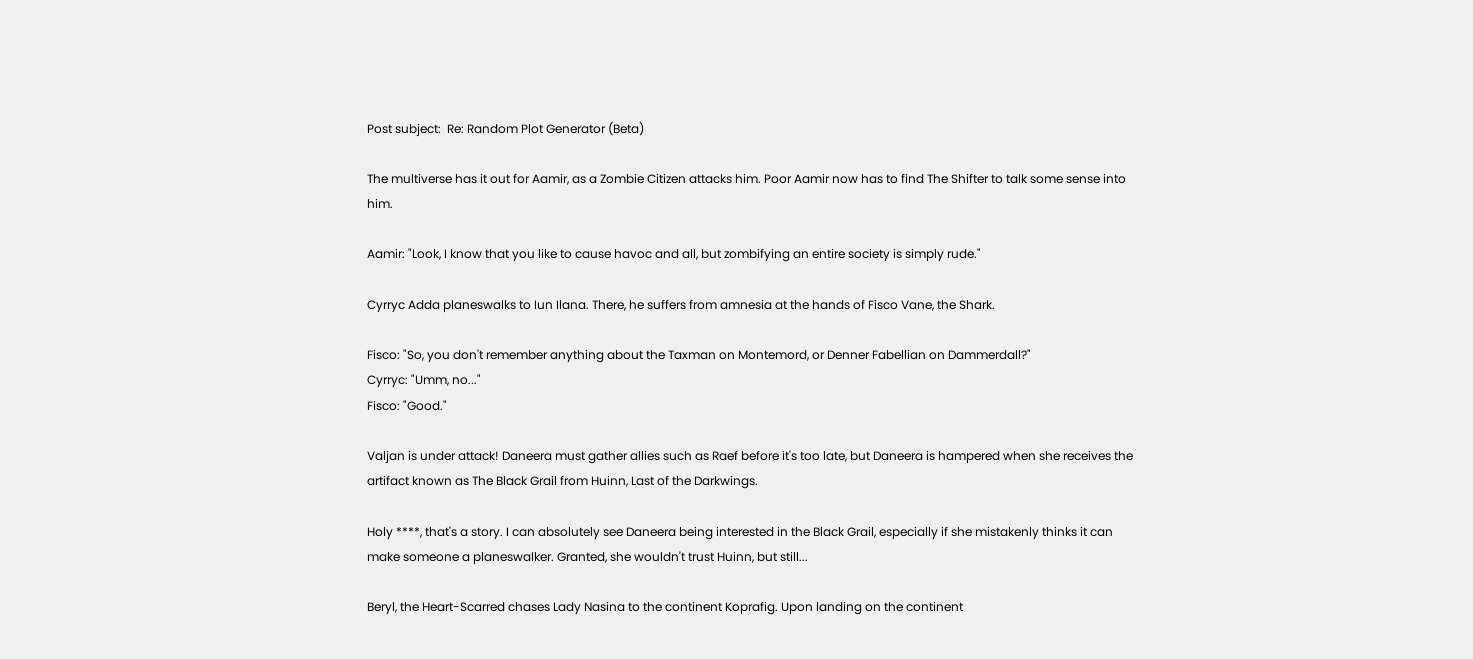Post subject:  Re: Random Plot Generator (Beta)

The multiverse has it out for Aamir, as a Zombie Citizen attacks him. Poor Aamir now has to find The Shifter to talk some sense into him.

Aamir: "Look, I know that you like to cause havoc and all, but zombifying an entire society is simply rude."

Cyrryc Adda planeswalks to Iun Ilana. There, he suffers from amnesia at the hands of Fisco Vane, the Shark.

Fisco: "So, you don't remember anything about the Taxman on Montemord, or Denner Fabellian on Dammerdall?"
Cyrryc: "Umm, no..."
Fisco: "Good."

Valjan is under attack! Daneera must gather allies such as Raef before it's too late, but Daneera is hampered when she receives the artifact known as The Black Grail from Huinn, Last of the Darkwings.

Holy ****, that's a story. I can absolutely see Daneera being interested in the Black Grail, especially if she mistakenly thinks it can make someone a planeswalker. Granted, she wouldn't trust Huinn, but still...

Beryl, the Heart-Scarred chases Lady Nasina to the continent Koprafig. Upon landing on the continent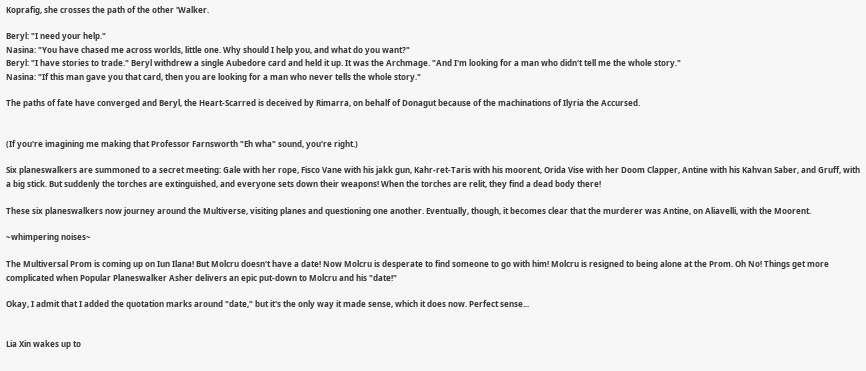Koprafig, she crosses the path of the other 'Walker.

Beryl: "I need your help."
Nasina: "You have chased me across worlds, little one. Why should I help you, and what do you want?"
Beryl: "I have stories to trade." Beryl withdrew a single Aubedore card and held it up. It was the Archmage. "And I'm looking for a man who didn't tell me the whole story."
Nasina: "If this man gave you that card, then you are looking for a man who never tells the whole story."

The paths of fate have converged and Beryl, the Heart-Scarred is deceived by Rimarra, on behalf of Donagut because of the machinations of Ilyria the Accursed.


(If you're imagining me making that Professor Farnsworth "Eh wha" sound, you're right.)

Six planeswalkers are summoned to a secret meeting: Gale with her rope, Fisco Vane with his jakk gun, Kahr-ret-Taris with his moorent, Orida Vise with her Doom Clapper, Antine with his Kahvan Saber, and Gruff, with a big stick. But suddenly the torches are extinguished, and everyone sets down their weapons! When the torches are relit, they find a dead body there!

These six planeswalkers now journey around the Multiverse, visiting planes and questioning one another. Eventually, though, it becomes clear that the murderer was Antine, on Aliavelli, with the Moorent.

~whimpering noises~

The Multiversal Prom is coming up on Iun Ilana! But Molcru doesn't have a date! Now Molcru is desperate to find someone to go with him! Molcru is resigned to being alone at the Prom. Oh No! Things get more complicated when Popular Planeswalker Asher delivers an epic put-down to Molcru and his "date!"

Okay, I admit that I added the quotation marks around "date," but it's the only way it made sense, which it does now. Perfect sense...


Lia Xin wakes up to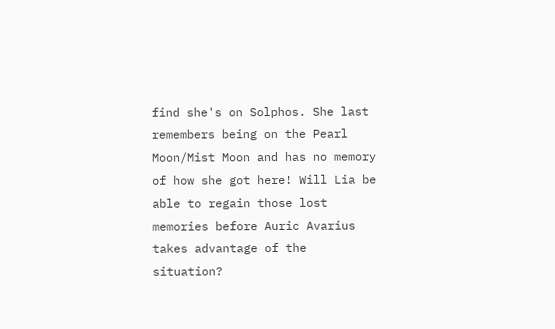find she's on Solphos. She last remembers being on the Pearl Moon/Mist Moon and has no memory of how she got here! Will Lia be able to regain those lost memories before Auric Avarius takes advantage of the situation?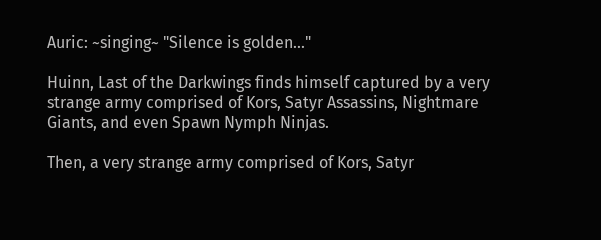Auric: ~singing~ "Silence is golden..."

Huinn, Last of the Darkwings finds himself captured by a very strange army comprised of Kors, Satyr Assassins, Nightmare Giants, and even Spawn Nymph Ninjas.

Then, a very strange army comprised of Kors, Satyr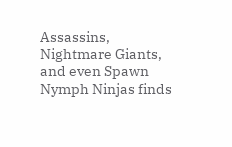Assassins, Nightmare Giants, and even Spawn Nymph Ninjas finds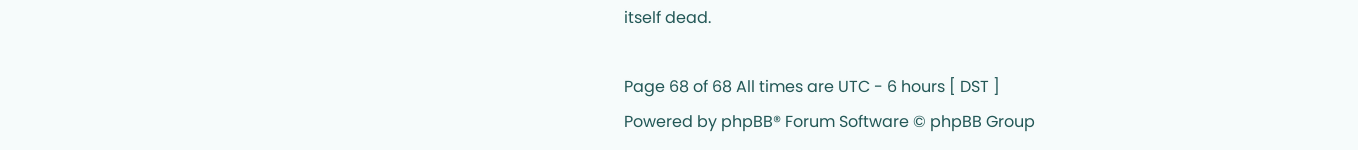itself dead.

Page 68 of 68 All times are UTC - 6 hours [ DST ]
Powered by phpBB® Forum Software © phpBB Group